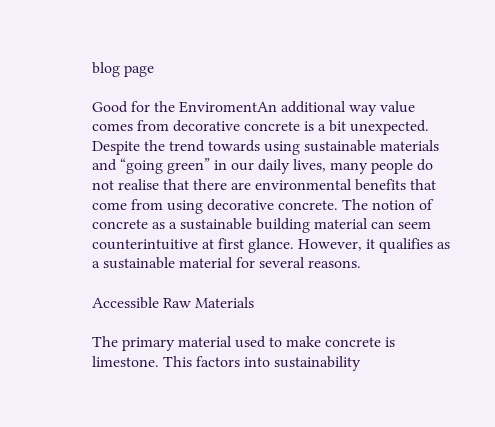blog page

Good for the EnviromentAn additional way value comes from decorative concrete is a bit unexpected. Despite the trend towards using sustainable materials and “going green” in our daily lives, many people do not realise that there are environmental benefits that come from using decorative concrete. The notion of concrete as a sustainable building material can seem counterintuitive at first glance. However, it qualifies as a sustainable material for several reasons.

Accessible Raw Materials

The primary material used to make concrete is limestone. This factors into sustainability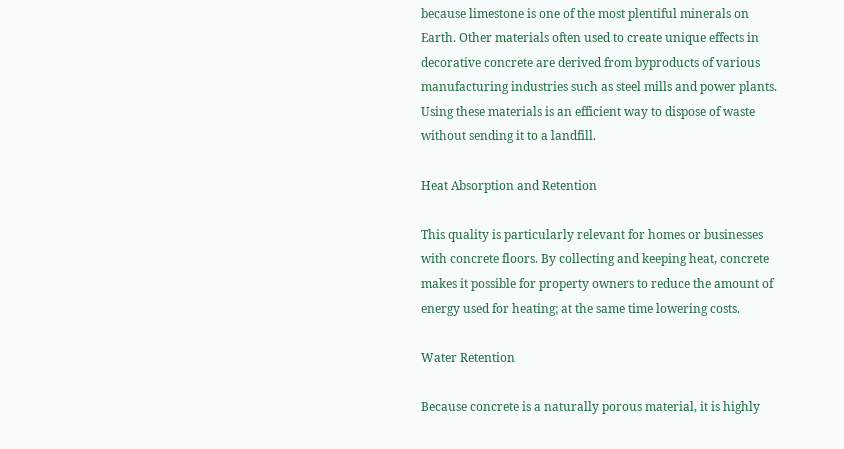because limestone is one of the most plentiful minerals on Earth. Other materials often used to create unique effects in decorative concrete are derived from byproducts of various manufacturing industries such as steel mills and power plants. Using these materials is an efficient way to dispose of waste without sending it to a landfill.

Heat Absorption and Retention

This quality is particularly relevant for homes or businesses with concrete floors. By collecting and keeping heat, concrete makes it possible for property owners to reduce the amount of energy used for heating; at the same time lowering costs.

Water Retention

Because concrete is a naturally porous material, it is highly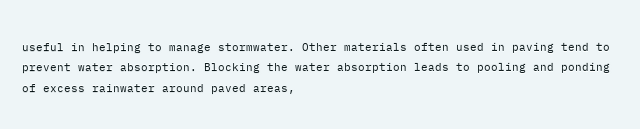useful in helping to manage stormwater. Other materials often used in paving tend to prevent water absorption. Blocking the water absorption leads to pooling and ponding of excess rainwater around paved areas,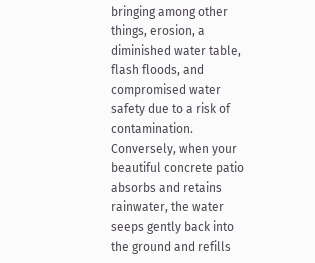bringing among other things, erosion, a diminished water table, flash floods, and compromised water safety due to a risk of contamination. Conversely, when your beautiful concrete patio absorbs and retains rainwater, the water seeps gently back into the ground and refills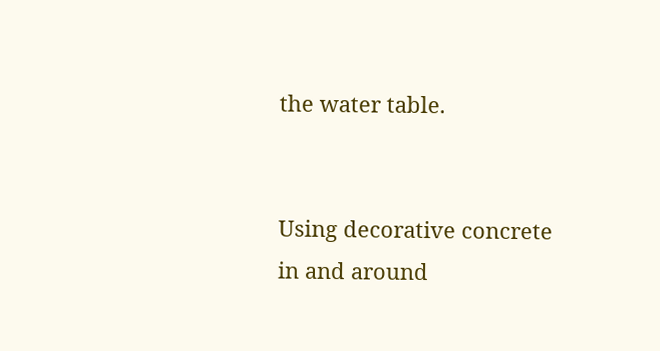the water table.


Using decorative concrete in and around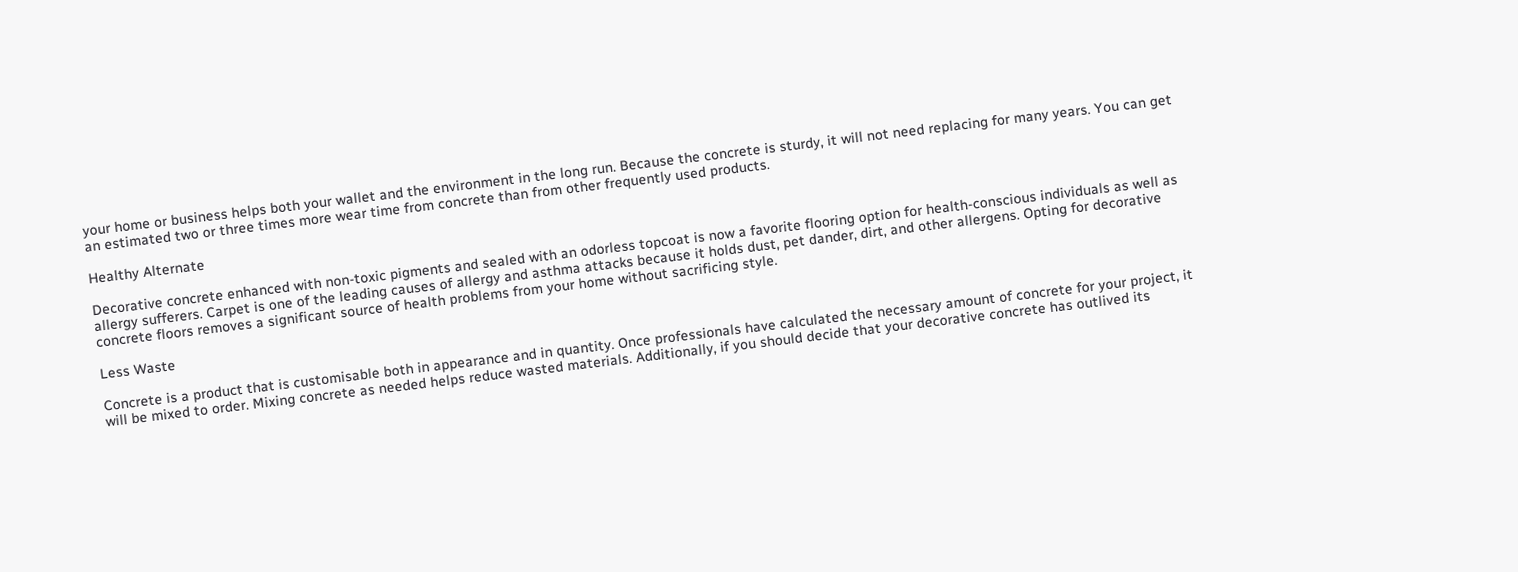your home or business helps both your wallet and the environment in the long run. Because the concrete is sturdy, it will not need replacing for many years. You can get an estimated two or three times more wear time from concrete than from other frequently used products.

Healthy Alternate

Decorative concrete enhanced with non-toxic pigments and sealed with an odorless topcoat is now a favorite flooring option for health-conscious individuals as well as allergy sufferers. Carpet is one of the leading causes of allergy and asthma attacks because it holds dust, pet dander, dirt, and other allergens. Opting for decorative concrete floors removes a significant source of health problems from your home without sacrificing style.

Less Waste

Concrete is a product that is customisable both in appearance and in quantity. Once professionals have calculated the necessary amount of concrete for your project, it will be mixed to order. Mixing concrete as needed helps reduce wasted materials. Additionally, if you should decide that your decorative concrete has outlived its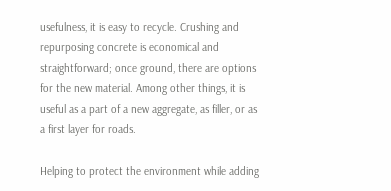usefulness, it is easy to recycle. Crushing and repurposing concrete is economical and straightforward; once ground, there are options for the new material. Among other things, it is useful as a part of a new aggregate, as filler, or as a first layer for roads.

Helping to protect the environment while adding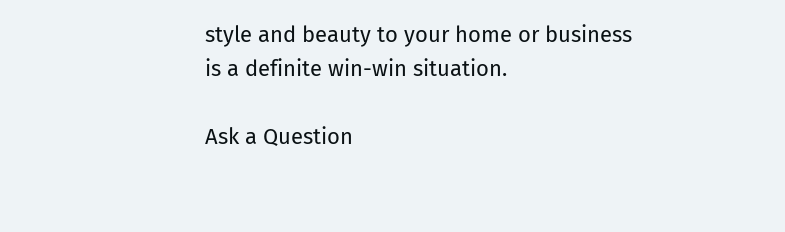style and beauty to your home or business is a definite win-win situation.

Ask a Question